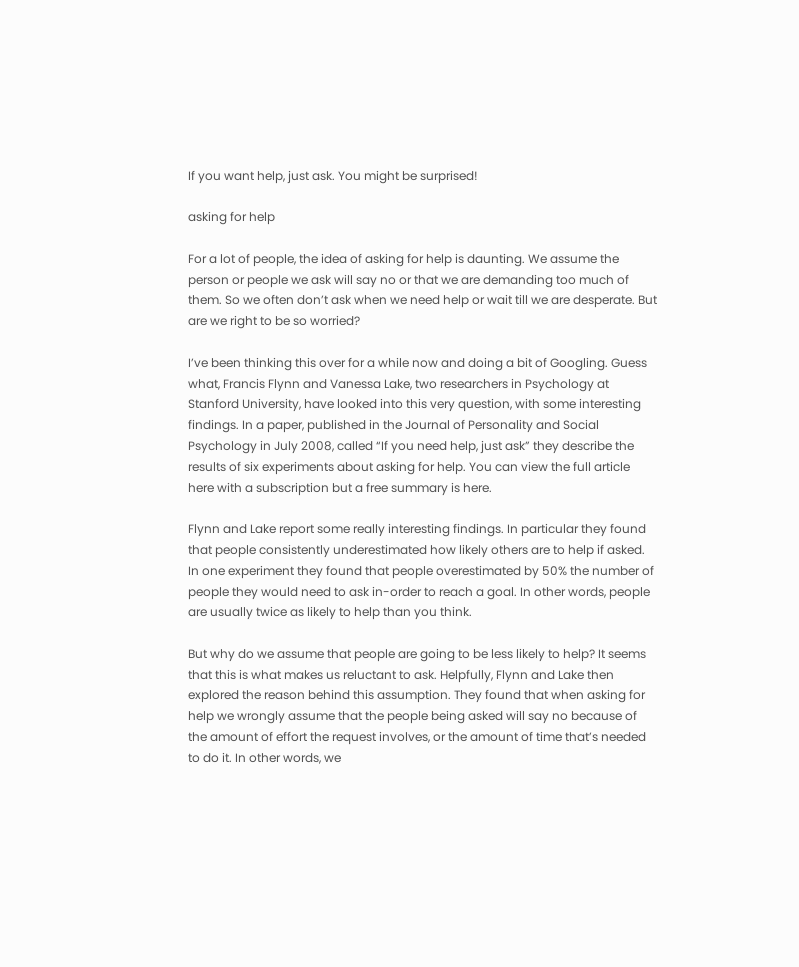If you want help, just ask. You might be surprised!

asking for help

For a lot of people, the idea of asking for help is daunting. We assume the person or people we ask will say no or that we are demanding too much of them. So we often don’t ask when we need help or wait till we are desperate. But are we right to be so worried?

I’ve been thinking this over for a while now and doing a bit of Googling. Guess what, Francis Flynn and Vanessa Lake, two researchers in Psychology at Stanford University, have looked into this very question, with some interesting findings. In a paper, published in the Journal of Personality and Social Psychology in July 2008, called “If you need help, just ask” they describe the results of six experiments about asking for help. You can view the full article here with a subscription but a free summary is here.

Flynn and Lake report some really interesting findings. In particular they found that people consistently underestimated how likely others are to help if asked. In one experiment they found that people overestimated by 50% the number of people they would need to ask in-order to reach a goal. In other words, people are usually twice as likely to help than you think.

But why do we assume that people are going to be less likely to help? It seems that this is what makes us reluctant to ask. Helpfully, Flynn and Lake then explored the reason behind this assumption. They found that when asking for help we wrongly assume that the people being asked will say no because of the amount of effort the request involves, or the amount of time that’s needed to do it. In other words, we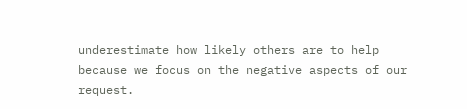underestimate how likely others are to help because we focus on the negative aspects of our request.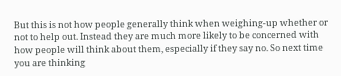But this is not how people generally think when weighing-up whether or not to help out. Instead they are much more likely to be concerned with how people will think about them, especially if they say no. So next time you are thinking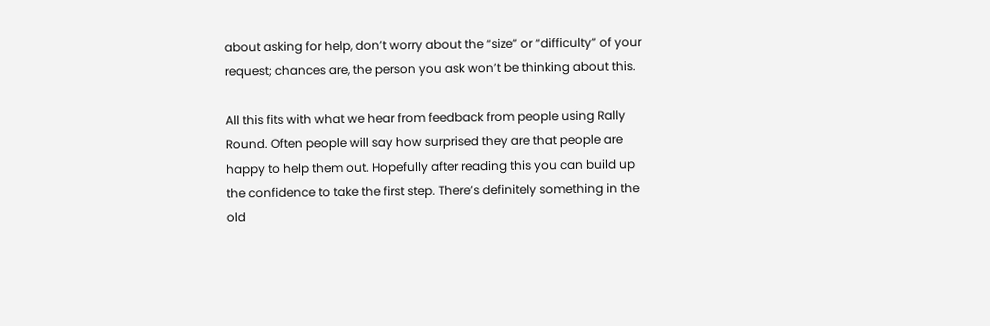about asking for help, don’t worry about the “size” or “difficulty” of your request; chances are, the person you ask won’t be thinking about this.

All this fits with what we hear from feedback from people using Rally Round. Often people will say how surprised they are that people are happy to help them out. Hopefully after reading this you can build up the confidence to take the first step. There’s definitely something in the old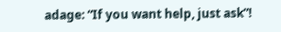adage: “If you want help, just ask”!